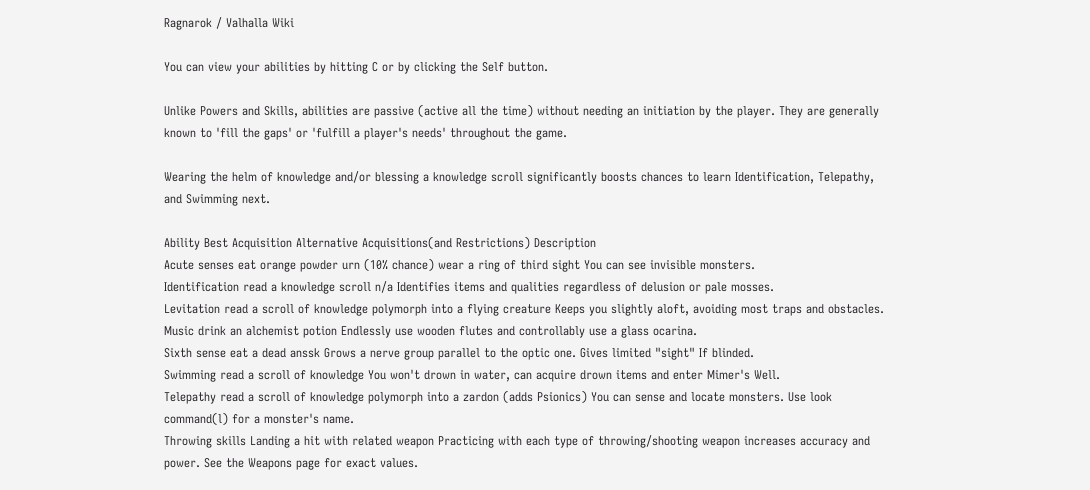Ragnarok / Valhalla Wiki

You can view your abilities by hitting C or by clicking the Self button.

Unlike Powers and Skills, abilities are passive (active all the time) without needing an initiation by the player. They are generally known to 'fill the gaps' or 'fulfill a player's needs' throughout the game.

Wearing the helm of knowledge and/or blessing a knowledge scroll significantly boosts chances to learn Identification, Telepathy, and Swimming next.

Ability Best Acquisition Alternative Acquisitions(and Restrictions) Description
Acute senses eat orange powder urn (10% chance) wear a ring of third sight You can see invisible monsters.
Identification read a knowledge scroll n/a Identifies items and qualities regardless of delusion or pale mosses.
Levitation read a scroll of knowledge polymorph into a flying creature Keeps you slightly aloft, avoiding most traps and obstacles.
Music drink an alchemist potion Endlessly use wooden flutes and controllably use a glass ocarina.
Sixth sense eat a dead anssk Grows a nerve group parallel to the optic one. Gives limited "sight" If blinded.
Swimming read a scroll of knowledge You won't drown in water, can acquire drown items and enter Mimer's Well.
Telepathy read a scroll of knowledge polymorph into a zardon (adds Psionics) You can sense and locate monsters. Use look command(l) for a monster's name.
Throwing skills Landing a hit with related weapon Practicing with each type of throwing/shooting weapon increases accuracy and power. See the Weapons page for exact values.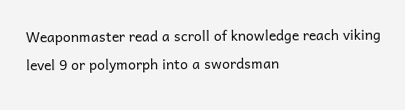Weaponmaster read a scroll of knowledge reach viking level 9 or polymorph into a swordsman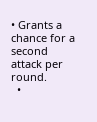• Grants a chance for a second attack per round.
  •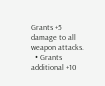Grants +5 damage to all weapon attacks.
  • Grants additional +10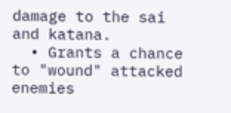damage to the sai and katana.
  • Grants a chance to "wound" attacked enemies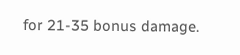for 21-35 bonus damage.